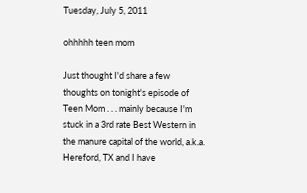Tuesday, July 5, 2011

ohhhhh teen mom

Just thought I'd share a few thoughts on tonight's episode of Teen Mom . . . mainly because I'm stuck in a 3rd rate Best Western in the manure capital of the world, a.k.a. Hereford, TX and I have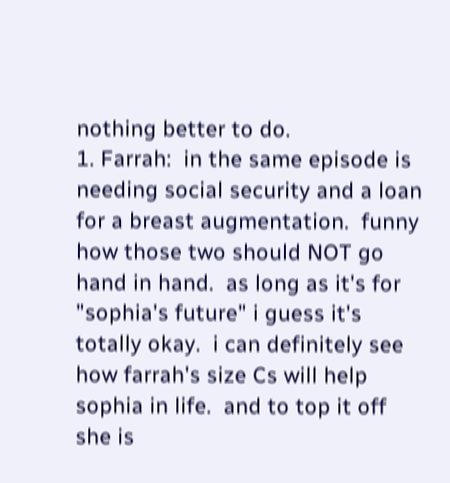nothing better to do.
1. Farrah:  in the same episode is needing social security and a loan for a breast augmentation.  funny how those two should NOT go hand in hand.  as long as it's for "sophia's future" i guess it's totally okay.  i can definitely see how farrah's size Cs will help sophia in life.  and to top it off she is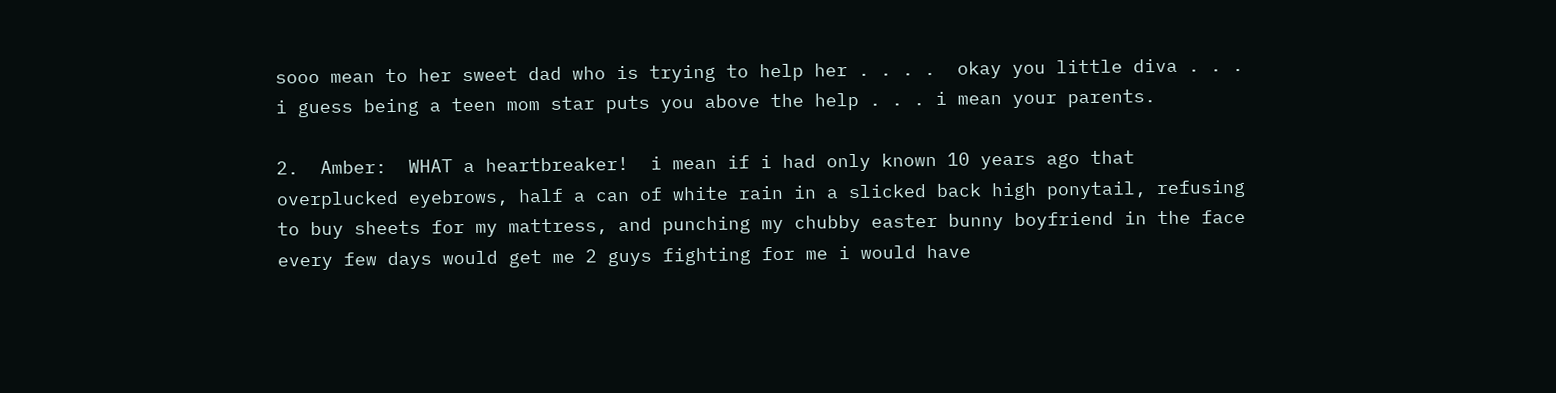sooo mean to her sweet dad who is trying to help her . . . .  okay you little diva . . . i guess being a teen mom star puts you above the help . . . i mean your parents.

2.  Amber:  WHAT a heartbreaker!  i mean if i had only known 10 years ago that overplucked eyebrows, half a can of white rain in a slicked back high ponytail, refusing to buy sheets for my mattress, and punching my chubby easter bunny boyfriend in the face every few days would get me 2 guys fighting for me i would have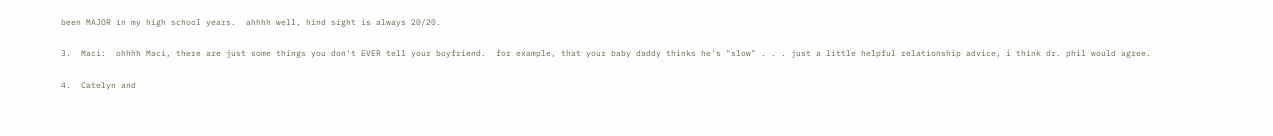been MAJOR in my high school years.  ahhhh well, hind sight is always 20/20.

3.  Maci:  ohhhh Maci, there are just some things you don't EVER tell your boyfriend.  for example, that your baby daddy thinks he's "slow" . . . just a little helpful relationship advice, i think dr. phil would agree.

4.  Catelyn and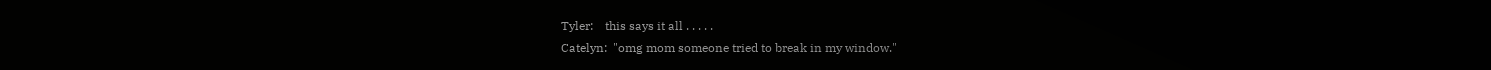Tyler:    this says it all . . . . .
Catelyn:  "omg mom someone tried to break in my window."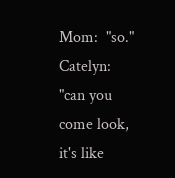Mom:  "so."
Catelyn:  "can you come look, it's like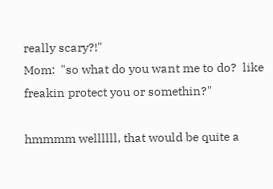really scary?!"
Mom:  "so what do you want me to do?  like freakin protect you or somethin?"

hmmmm wellllll, that would be quite a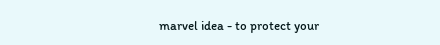marvel idea - to protect your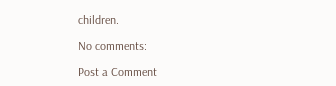children.

No comments:

Post a Comment